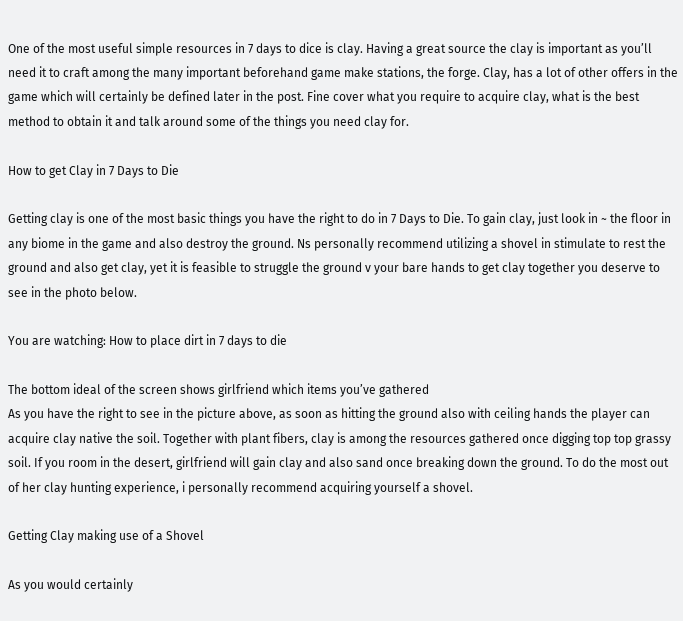One of the most useful simple resources in 7 days to dice is clay. Having a great source the clay is important as you’ll need it to craft among the many important beforehand game make stations, the forge. Clay, has a lot of other offers in the game which will certainly be defined later in the post. Fine cover what you require to acquire clay, what is the best method to obtain it and talk around some of the things you need clay for.

How to get Clay in 7 Days to Die

Getting clay is one of the most basic things you have the right to do in 7 Days to Die. To gain clay, just look in ~ the floor in any biome in the game and also destroy the ground. Ns personally recommend utilizing a shovel in stimulate to rest the ground and also get clay, yet it is feasible to struggle the ground v your bare hands to get clay together you deserve to see in the photo below.

You are watching: How to place dirt in 7 days to die

The bottom ideal of the screen shows girlfriend which items you’ve gathered
As you have the right to see in the picture above, as soon as hitting the ground also with ceiling hands the player can acquire clay native the soil. Together with plant fibers, clay is among the resources gathered once digging top top grassy soil. If you room in the desert, girlfriend will gain clay and also sand once breaking down the ground. To do the most out of her clay hunting experience, i personally recommend acquiring yourself a shovel.

Getting Clay making use of a Shovel

As you would certainly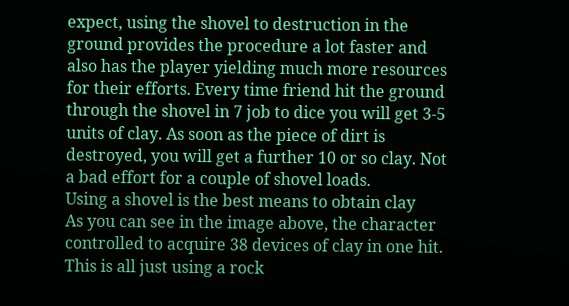expect, using the shovel to destruction in the ground provides the procedure a lot faster and also has the player yielding much more resources for their efforts. Every time friend hit the ground through the shovel in 7 job to dice you will get 3-5 units of clay. As soon as the piece of dirt is destroyed, you will get a further 10 or so clay. Not a bad effort for a couple of shovel loads.
Using a shovel is the best means to obtain clay
As you can see in the image above, the character controlled to acquire 38 devices of clay in one hit. This is all just using a rock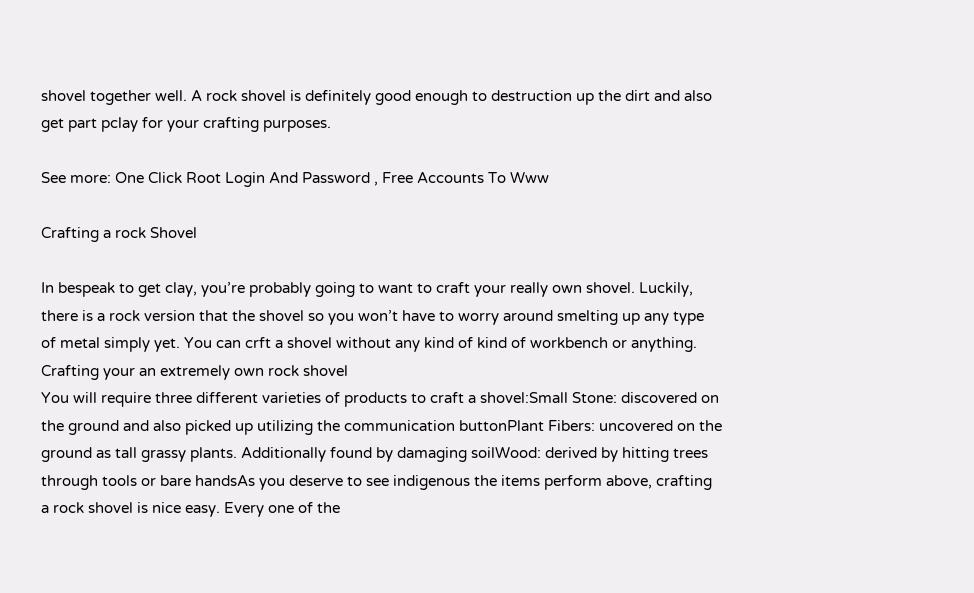shovel together well. A rock shovel is definitely good enough to destruction up the dirt and also get part pclay for your crafting purposes.

See more: One Click Root Login And Password , Free Accounts To Www

Crafting a rock Shovel

In bespeak to get clay, you’re probably going to want to craft your really own shovel. Luckily, there is a rock version that the shovel so you won’t have to worry around smelting up any type of metal simply yet. You can crft a shovel without any kind of kind of workbench or anything.
Crafting your an extremely own rock shovel
You will require three different varieties of products to craft a shovel:Small Stone: discovered on the ground and also picked up utilizing the communication buttonPlant Fibers: uncovered on the ground as tall grassy plants. Additionally found by damaging soilWood: derived by hitting trees through tools or bare handsAs you deserve to see indigenous the items perform above, crafting a rock shovel is nice easy. Every one of the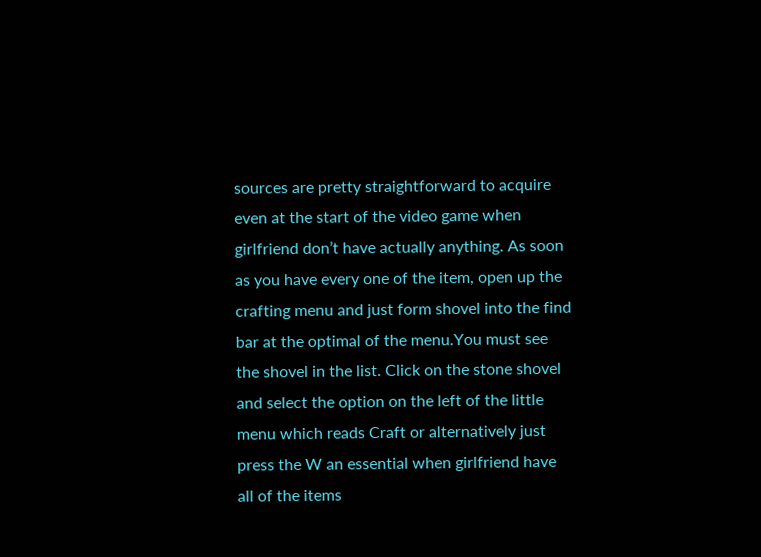sources are pretty straightforward to acquire even at the start of the video game when girlfriend don’t have actually anything. As soon as you have every one of the item, open up the crafting menu and just form shovel into the find bar at the optimal of the menu.You must see the shovel in the list. Click on the stone shovel and select the option on the left of the little menu which reads Craft or alternatively just press the W an essential when girlfriend have all of the items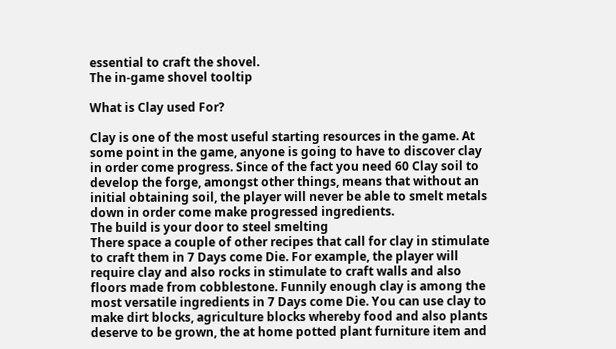essential to craft the shovel.
The in-game shovel tooltip

What is Clay used For?

Clay is one of the most useful starting resources in the game. At some point in the game, anyone is going to have to discover clay in order come progress. Since of the fact you need 60 Clay soil to develop the forge, amongst other things, means that without an initial obtaining soil, the player will never be able to smelt metals down in order come make progressed ingredients.
The build is your door to steel smelting
There space a couple of other recipes that call for clay in stimulate to craft them in 7 Days come Die. For example, the player will require clay and also rocks in stimulate to craft walls and also floors made from cobblestone. Funnily enough clay is among the most versatile ingredients in 7 Days come Die. You can use clay to make dirt blocks, agriculture blocks whereby food and also plants deserve to be grown, the at home potted plant furniture item and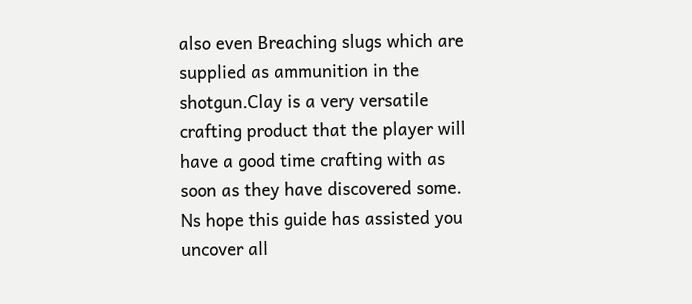also even Breaching slugs which are supplied as ammunition in the shotgun.Clay is a very versatile crafting product that the player will have a good time crafting with as soon as they have discovered some. Ns hope this guide has assisted you uncover all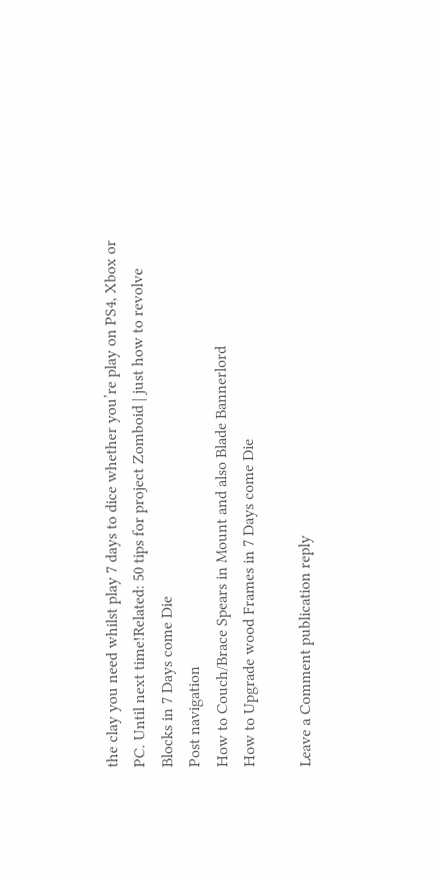the clay you need whilst play 7 days to dice whether you’re play on PS4, Xbox or PC. Until next time!Related: 50 tips for project Zomboid | just how to revolve Blocks in 7 Days come Die
Post navigation
How to Couch/Brace Spears in Mount and also Blade Bannerlord
How to Upgrade wood Frames in 7 Days come Die

Leave a Comment publication reply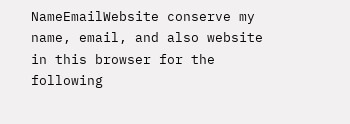NameEmailWebsite conserve my name, email, and also website in this browser for the following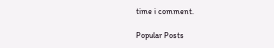time i comment.

Popular Posts